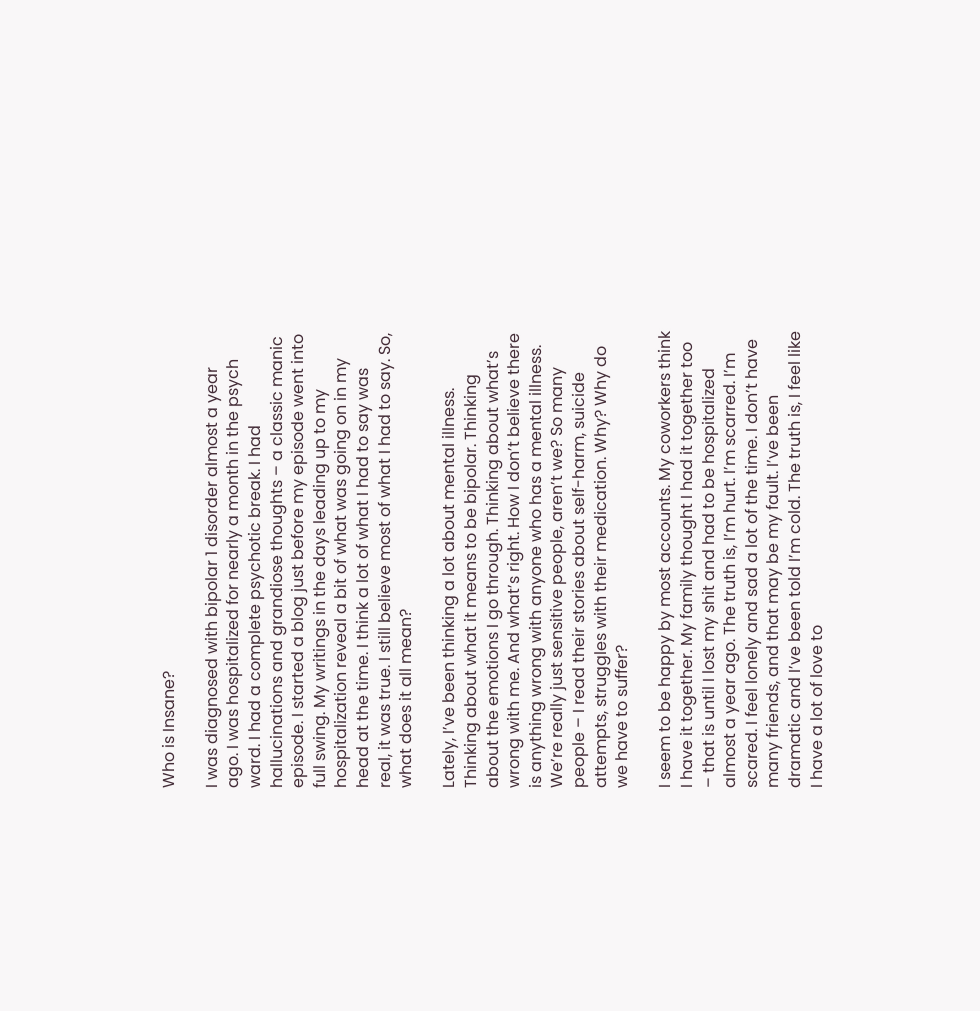Who is Insane?

I was diagnosed with bipolar 1 disorder almost a year ago. I was hospitalized for nearly a month in the psych ward. I had a complete psychotic break. I had hallucinations and grandiose thoughts – a classic manic episode. I started a blog just before my episode went into full swing. My writings in the days leading up to my hospitalization reveal a bit of what was going on in my head at the time. I think a lot of what I had to say was real, it was true. I still believe most of what I had to say. So, what does it all mean?

Lately, I’ve been thinking a lot about mental illness. Thinking about what it means to be bipolar. Thinking about the emotions I go through. Thinking about what’s wrong with me. And what’s right. How I don’t believe there is anything wrong with anyone who has a mental illness. We’re really just sensitive people, aren’t we? So many people – I read their stories about self-harm, suicide attempts, struggles with their medication. Why? Why do we have to suffer?

I seem to be happy by most accounts. My coworkers think I have it together. My family thought I had it together too – that is until I lost my shit and had to be hospitalized almost a year ago. The truth is, I’m hurt. I’m scarred. I’m scared. I feel lonely and sad a lot of the time. I don’t have many friends, and that may be my fault. I’ve been dramatic and I’ve been told I’m cold. The truth is, I feel like I have a lot of love to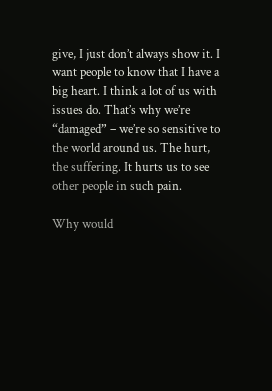give, I just don’t always show it. I want people to know that I have a big heart. I think a lot of us with issues do. That’s why we’re “damaged” – we’re so sensitive to the world around us. The hurt, the suffering. It hurts us to see other people in such pain.

Why would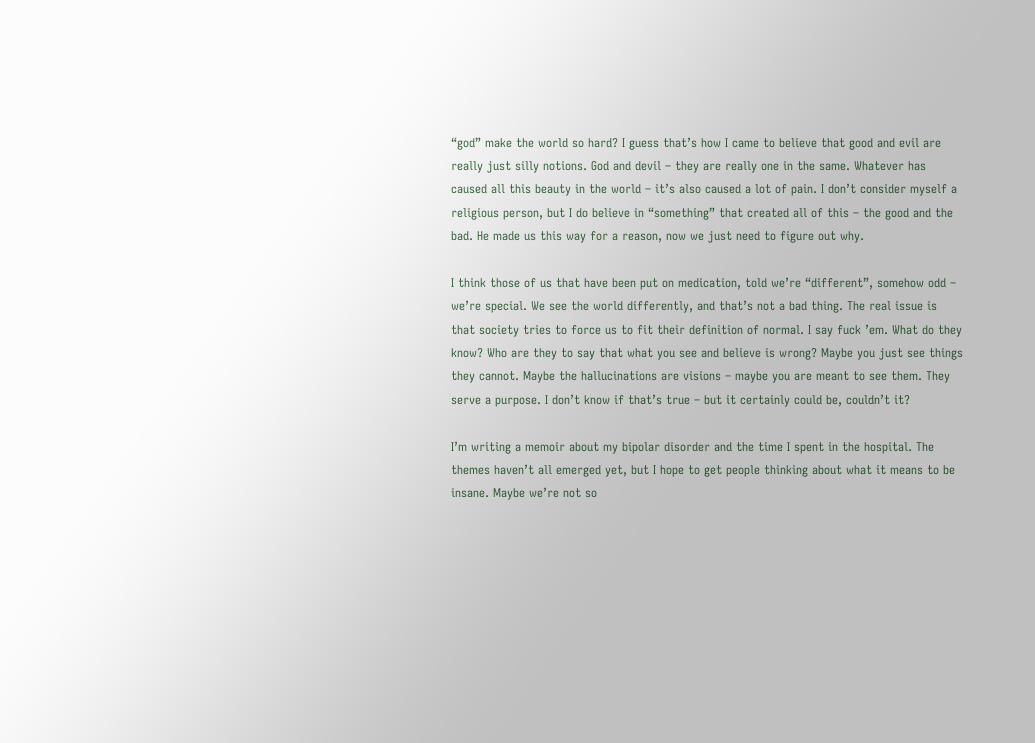“god” make the world so hard? I guess that’s how I came to believe that good and evil are really just silly notions. God and devil – they are really one in the same. Whatever has caused all this beauty in the world – it’s also caused a lot of pain. I don’t consider myself a religious person, but I do believe in “something” that created all of this – the good and the bad. He made us this way for a reason, now we just need to figure out why.

I think those of us that have been put on medication, told we’re “different”, somehow odd – we’re special. We see the world differently, and that’s not a bad thing. The real issue is that society tries to force us to fit their definition of normal. I say fuck ’em. What do they know? Who are they to say that what you see and believe is wrong? Maybe you just see things they cannot. Maybe the hallucinations are visions – maybe you are meant to see them. They serve a purpose. I don’t know if that’s true – but it certainly could be, couldn’t it?

I’m writing a memoir about my bipolar disorder and the time I spent in the hospital. The themes haven’t all emerged yet, but I hope to get people thinking about what it means to be insane. Maybe we’re not so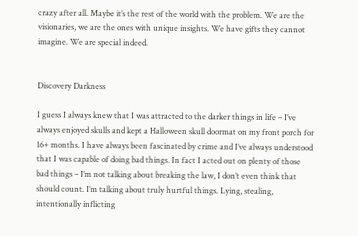crazy after all. Maybe it’s the rest of the world with the problem. We are the visionaries, we are the ones with unique insights. We have gifts they cannot imagine. We are special indeed.


Discovery Darkness

I guess I always knew that I was attracted to the darker things in life – I’ve always enjoyed skulls and kept a Halloween skull doormat on my front porch for 16+ months. I have always been fascinated by crime and I’ve always understood that I was capable of doing bad things. In fact I acted out on plenty of those bad things – I’m not talking about breaking the law, I don’t even think that should count. I’m talking about truly hurtful things. Lying, stealing, intentionally inflicting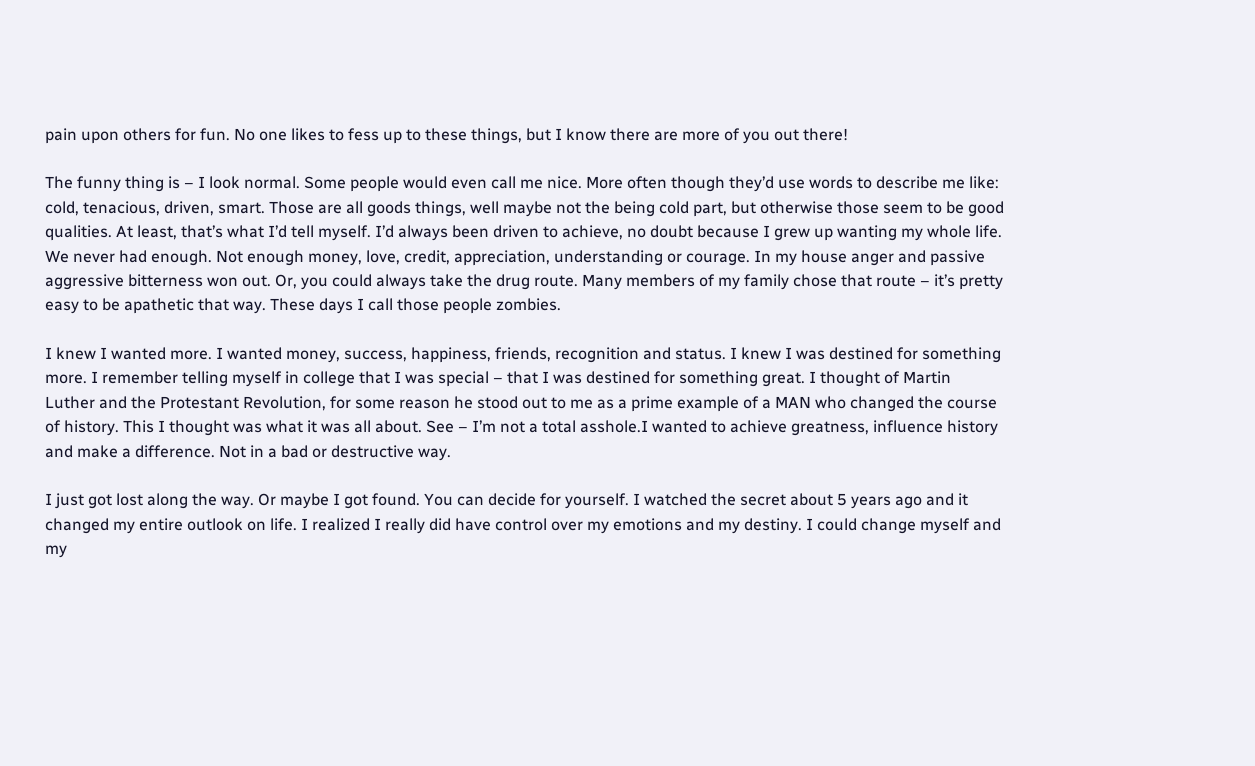pain upon others for fun. No one likes to fess up to these things, but I know there are more of you out there!

The funny thing is – I look normal. Some people would even call me nice. More often though they’d use words to describe me like: cold, tenacious, driven, smart. Those are all goods things, well maybe not the being cold part, but otherwise those seem to be good qualities. At least, that’s what I’d tell myself. I’d always been driven to achieve, no doubt because I grew up wanting my whole life. We never had enough. Not enough money, love, credit, appreciation, understanding or courage. In my house anger and passive aggressive bitterness won out. Or, you could always take the drug route. Many members of my family chose that route – it’s pretty easy to be apathetic that way. These days I call those people zombies.

I knew I wanted more. I wanted money, success, happiness, friends, recognition and status. I knew I was destined for something more. I remember telling myself in college that I was special – that I was destined for something great. I thought of Martin Luther and the Protestant Revolution, for some reason he stood out to me as a prime example of a MAN who changed the course of history. This I thought was what it was all about. See – I’m not a total asshole.I wanted to achieve greatness, influence history and make a difference. Not in a bad or destructive way.

I just got lost along the way. Or maybe I got found. You can decide for yourself. I watched the secret about 5 years ago and it changed my entire outlook on life. I realized I really did have control over my emotions and my destiny. I could change myself and my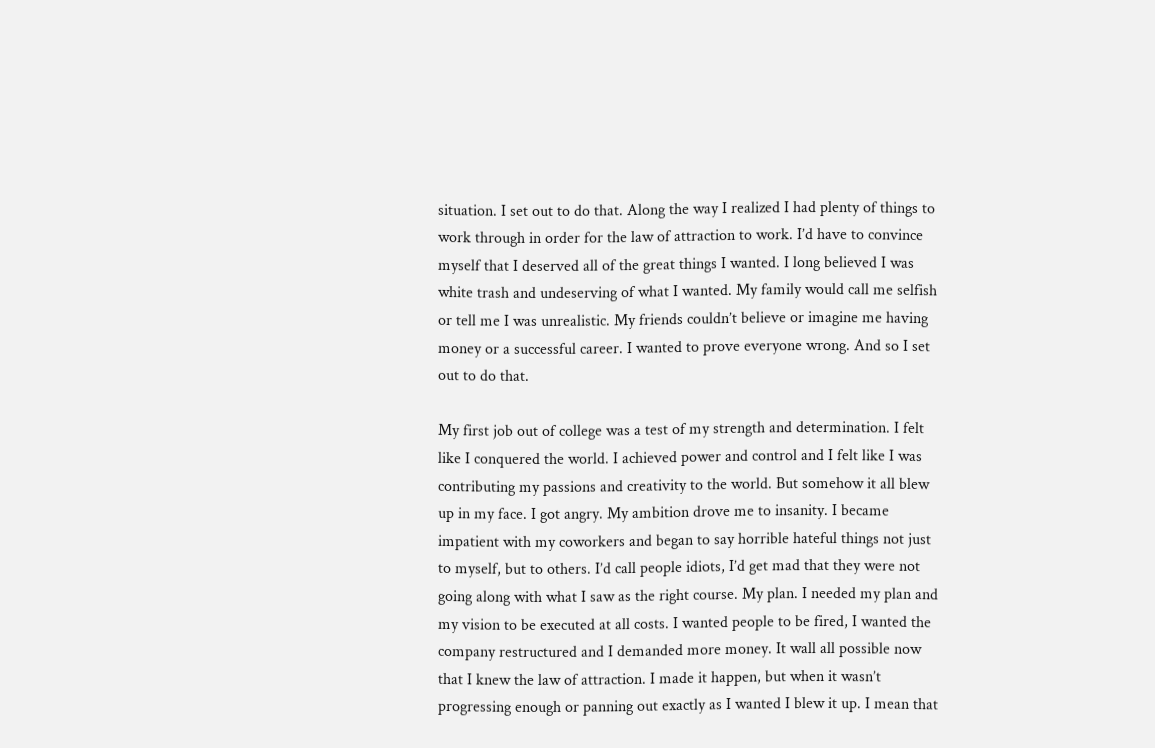situation. I set out to do that. Along the way I realized I had plenty of things to work through in order for the law of attraction to work. I’d have to convince myself that I deserved all of the great things I wanted. I long believed I was white trash and undeserving of what I wanted. My family would call me selfish or tell me I was unrealistic. My friends couldn’t believe or imagine me having money or a successful career. I wanted to prove everyone wrong. And so I set out to do that.

My first job out of college was a test of my strength and determination. I felt like I conquered the world. I achieved power and control and I felt like I was contributing my passions and creativity to the world. But somehow it all blew up in my face. I got angry. My ambition drove me to insanity. I became impatient with my coworkers and began to say horrible hateful things not just to myself, but to others. I’d call people idiots, I’d get mad that they were not going along with what I saw as the right course. My plan. I needed my plan and my vision to be executed at all costs. I wanted people to be fired, I wanted the company restructured and I demanded more money. It wall all possible now that I knew the law of attraction. I made it happen, but when it wasn’t progressing enough or panning out exactly as I wanted I blew it up. I mean that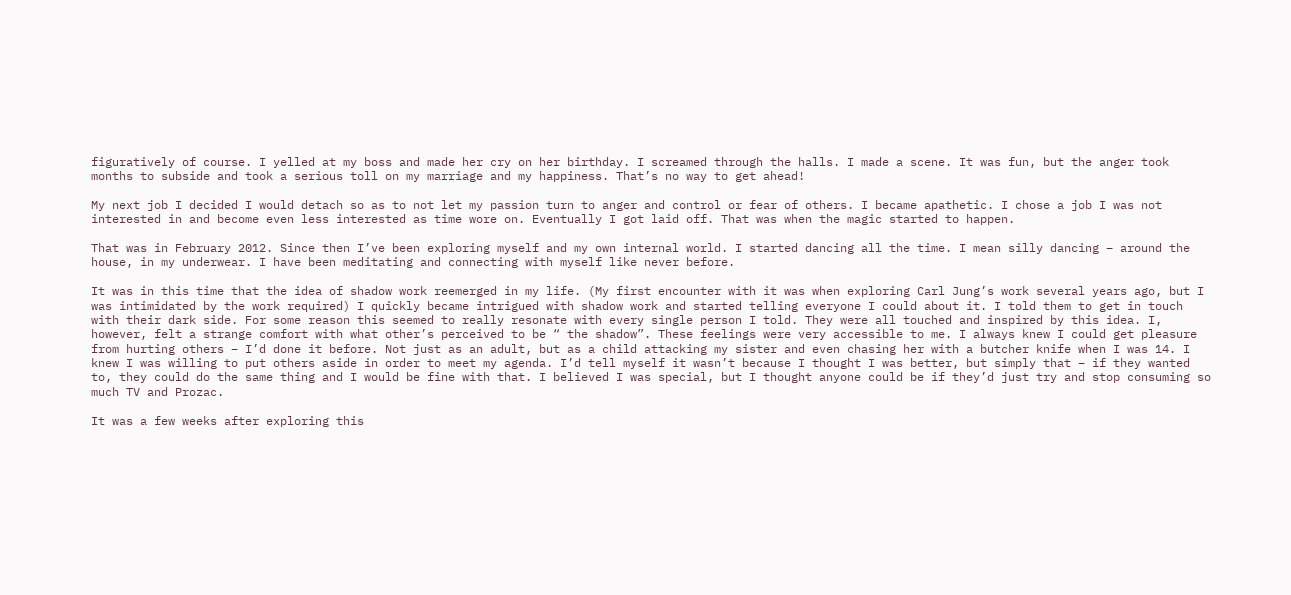figuratively of course. I yelled at my boss and made her cry on her birthday. I screamed through the halls. I made a scene. It was fun, but the anger took months to subside and took a serious toll on my marriage and my happiness. That’s no way to get ahead!

My next job I decided I would detach so as to not let my passion turn to anger and control or fear of others. I became apathetic. I chose a job I was not interested in and become even less interested as time wore on. Eventually I got laid off. That was when the magic started to happen.

That was in February 2012. Since then I’ve been exploring myself and my own internal world. I started dancing all the time. I mean silly dancing – around the house, in my underwear. I have been meditating and connecting with myself like never before.

It was in this time that the idea of shadow work reemerged in my life. (My first encounter with it was when exploring Carl Jung’s work several years ago, but I was intimidated by the work required) I quickly became intrigued with shadow work and started telling everyone I could about it. I told them to get in touch with their dark side. For some reason this seemed to really resonate with every single person I told. They were all touched and inspired by this idea. I, however, felt a strange comfort with what other’s perceived to be “ the shadow”. These feelings were very accessible to me. I always knew I could get pleasure from hurting others – I’d done it before. Not just as an adult, but as a child attacking my sister and even chasing her with a butcher knife when I was 14. I knew I was willing to put others aside in order to meet my agenda. I’d tell myself it wasn’t because I thought I was better, but simply that – if they wanted to, they could do the same thing and I would be fine with that. I believed I was special, but I thought anyone could be if they’d just try and stop consuming so much TV and Prozac.

It was a few weeks after exploring this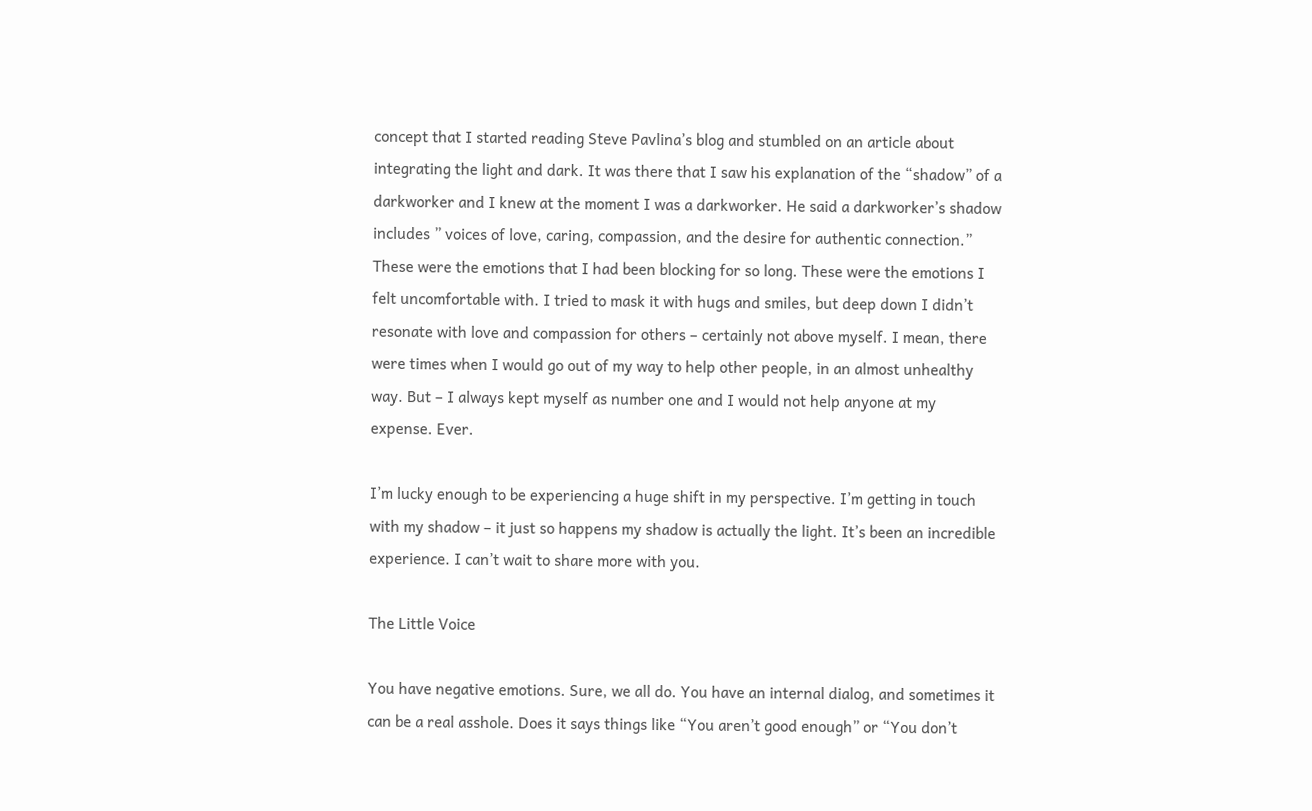concept that I started reading Steve Pavlina’s blog and stumbled on an article about integrating the light and dark. It was there that I saw his explanation of the “shadow” of a darkworker and I knew at the moment I was a darkworker. He said a darkworker’s shadow includes ” voices of love, caring, compassion, and the desire for authentic connection.” These were the emotions that I had been blocking for so long. These were the emotions I felt uncomfortable with. I tried to mask it with hugs and smiles, but deep down I didn’t resonate with love and compassion for others – certainly not above myself. I mean, there were times when I would go out of my way to help other people, in an almost unhealthy way. But – I always kept myself as number one and I would not help anyone at my expense. Ever.

I’m lucky enough to be experiencing a huge shift in my perspective. I’m getting in touch with my shadow – it just so happens my shadow is actually the light. It’s been an incredible experience. I can’t wait to share more with you.

The Little Voice

You have negative emotions. Sure, we all do. You have an internal dialog, and sometimes it can be a real asshole. Does it says things like “You aren’t good enough” or “You don’t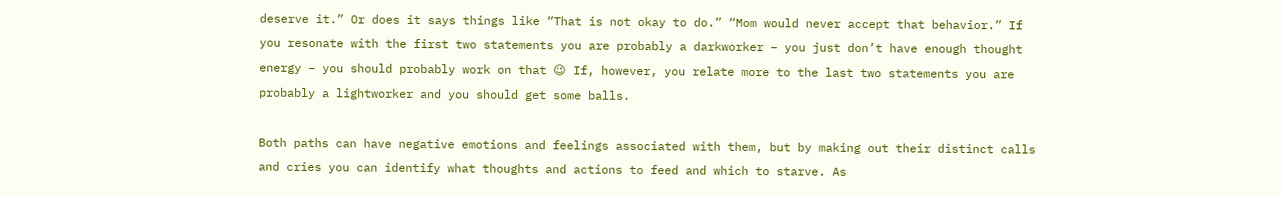deserve it.” Or does it says things like “That is not okay to do.” “Mom would never accept that behavior.” If you resonate with the first two statements you are probably a darkworker – you just don’t have enough thought energy – you should probably work on that 😉 If, however, you relate more to the last two statements you are probably a lightworker and you should get some balls.

Both paths can have negative emotions and feelings associated with them, but by making out their distinct calls and cries you can identify what thoughts and actions to feed and which to starve. As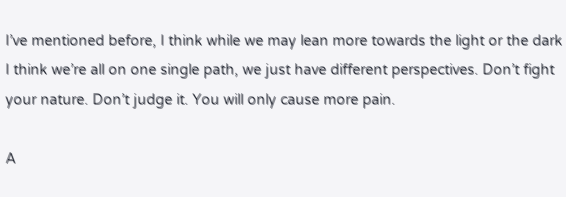I’ve mentioned before, I think while we may lean more towards the light or the dark I think we’re all on one single path, we just have different perspectives. Don’t fight your nature. Don’t judge it. You will only cause more pain.

A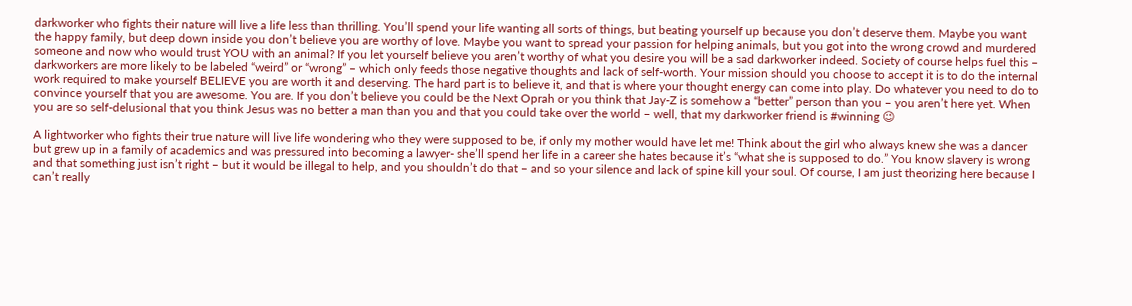darkworker who fights their nature will live a life less than thrilling. You’ll spend your life wanting all sorts of things, but beating yourself up because you don’t deserve them. Maybe you want the happy family, but deep down inside you don’t believe you are worthy of love. Maybe you want to spread your passion for helping animals, but you got into the wrong crowd and murdered someone and now who would trust YOU with an animal? If you let yourself believe you aren’t worthy of what you desire you will be a sad darkworker indeed. Society of course helps fuel this – darkworkers are more likely to be labeled “weird” or “wrong” – which only feeds those negative thoughts and lack of self-worth. Your mission should you choose to accept it is to do the internal work required to make yourself BELIEVE you are worth it and deserving. The hard part is to believe it, and that is where your thought energy can come into play. Do whatever you need to do to convince yourself that you are awesome. You are. If you don’t believe you could be the Next Oprah or you think that Jay-Z is somehow a “better” person than you – you aren’t here yet. When you are so self-delusional that you think Jesus was no better a man than you and that you could take over the world – well, that my darkworker friend is #winning 😉

A lightworker who fights their true nature will live life wondering who they were supposed to be, if only my mother would have let me! Think about the girl who always knew she was a dancer but grew up in a family of academics and was pressured into becoming a lawyer- she’ll spend her life in a career she hates because it’s “what she is supposed to do.” You know slavery is wrong and that something just isn’t right – but it would be illegal to help, and you shouldn’t do that – and so your silence and lack of spine kill your soul. Of course, I am just theorizing here because I can’t really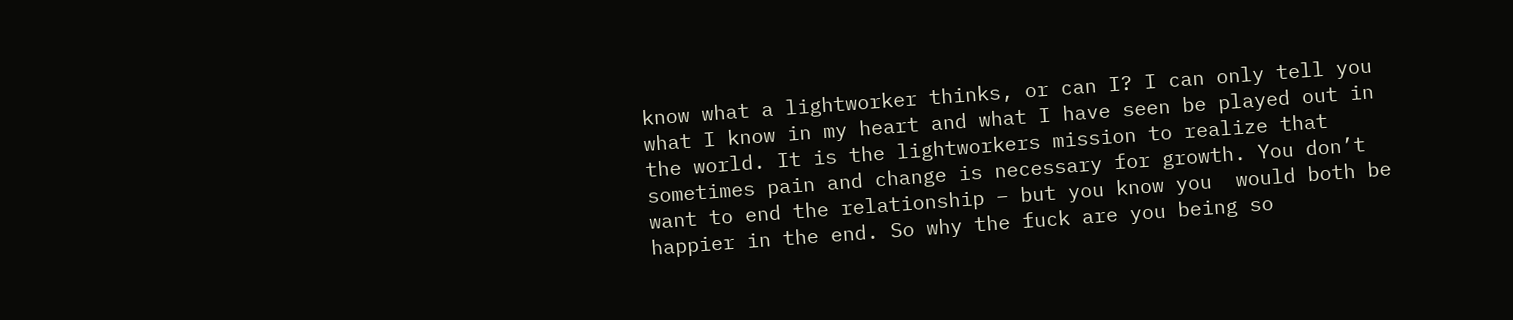know what a lightworker thinks, or can I? I can only tell you what I know in my heart and what I have seen be played out in the world. It is the lightworkers mission to realize that sometimes pain and change is necessary for growth. You don’t want to end the relationship – but you know you  would both be happier in the end. So why the fuck are you being so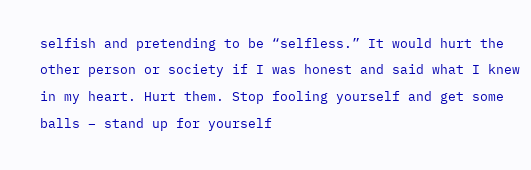selfish and pretending to be “selfless.” It would hurt the other person or society if I was honest and said what I knew in my heart. Hurt them. Stop fooling yourself and get some balls – stand up for yourself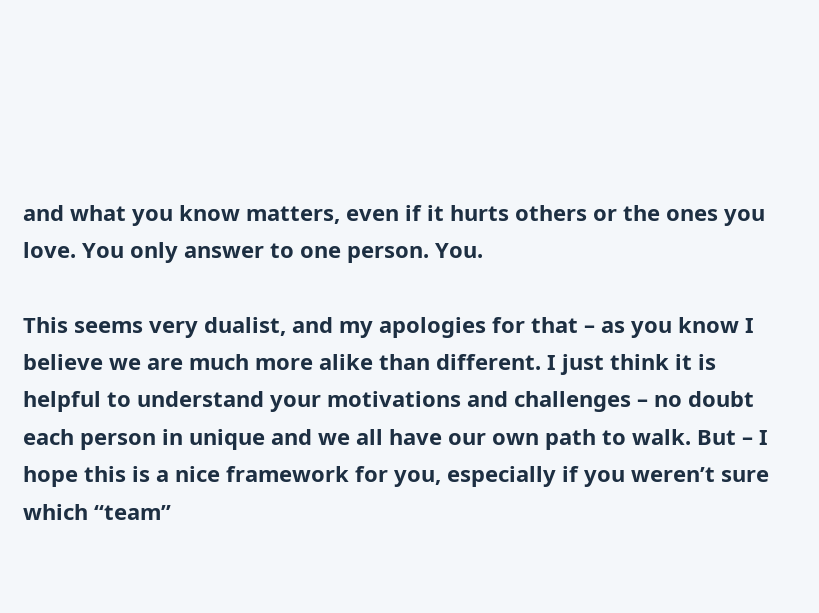and what you know matters, even if it hurts others or the ones you love. You only answer to one person. You.

This seems very dualist, and my apologies for that – as you know I believe we are much more alike than different. I just think it is helpful to understand your motivations and challenges – no doubt each person in unique and we all have our own path to walk. But – I hope this is a nice framework for you, especially if you weren’t sure which “team”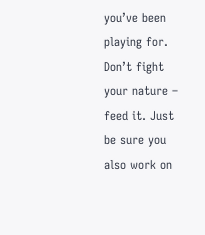you’ve been playing for. Don’t fight your nature – feed it. Just be sure you also work on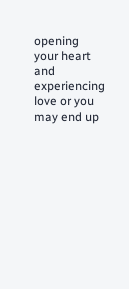opening your heart and experiencing love or you may end up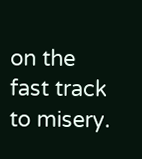on the fast track to misery.